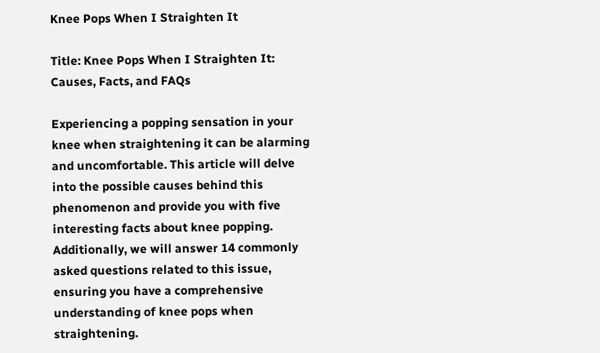Knee Pops When I Straighten It

Title: Knee Pops When I Straighten It: Causes, Facts, and FAQs

Experiencing a popping sensation in your knee when straightening it can be alarming and uncomfortable. This article will delve into the possible causes behind this phenomenon and provide you with five interesting facts about knee popping. Additionally, we will answer 14 commonly asked questions related to this issue, ensuring you have a comprehensive understanding of knee pops when straightening.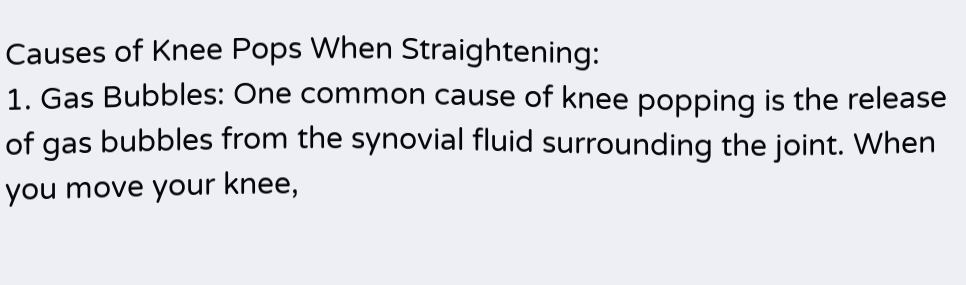Causes of Knee Pops When Straightening:
1. Gas Bubbles: One common cause of knee popping is the release of gas bubbles from the synovial fluid surrounding the joint. When you move your knee,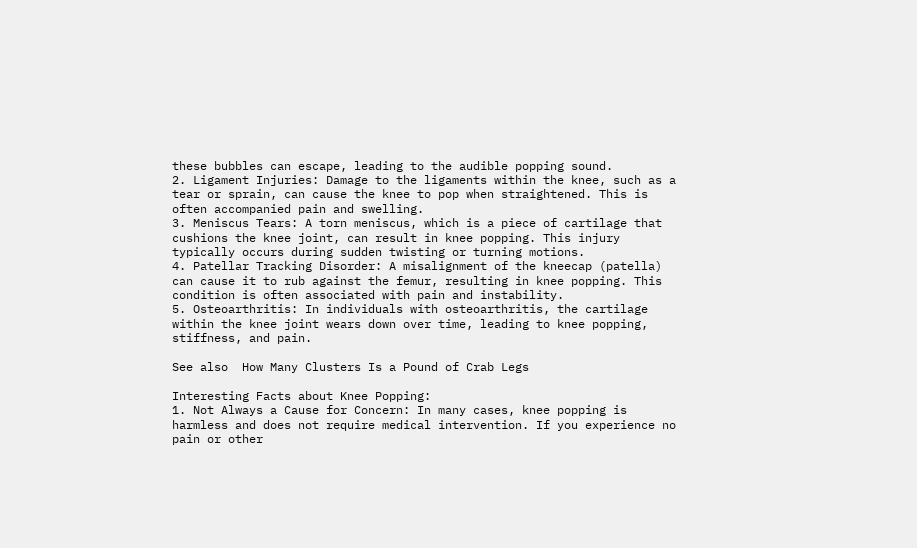these bubbles can escape, leading to the audible popping sound.
2. Ligament Injuries: Damage to the ligaments within the knee, such as a tear or sprain, can cause the knee to pop when straightened. This is often accompanied pain and swelling.
3. Meniscus Tears: A torn meniscus, which is a piece of cartilage that cushions the knee joint, can result in knee popping. This injury typically occurs during sudden twisting or turning motions.
4. Patellar Tracking Disorder: A misalignment of the kneecap (patella) can cause it to rub against the femur, resulting in knee popping. This condition is often associated with pain and instability.
5. Osteoarthritis: In individuals with osteoarthritis, the cartilage within the knee joint wears down over time, leading to knee popping, stiffness, and pain.

See also  How Many Clusters Is a Pound of Crab Legs

Interesting Facts about Knee Popping:
1. Not Always a Cause for Concern: In many cases, knee popping is harmless and does not require medical intervention. If you experience no pain or other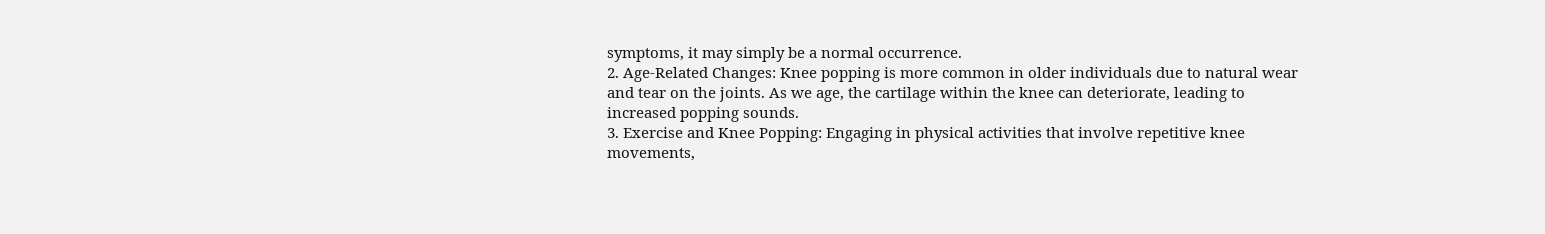symptoms, it may simply be a normal occurrence.
2. Age-Related Changes: Knee popping is more common in older individuals due to natural wear and tear on the joints. As we age, the cartilage within the knee can deteriorate, leading to increased popping sounds.
3. Exercise and Knee Popping: Engaging in physical activities that involve repetitive knee movements,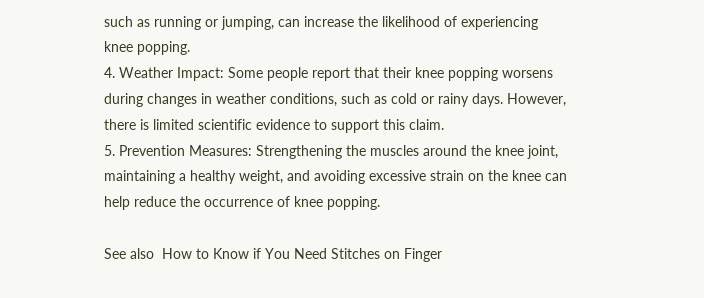such as running or jumping, can increase the likelihood of experiencing knee popping.
4. Weather Impact: Some people report that their knee popping worsens during changes in weather conditions, such as cold or rainy days. However, there is limited scientific evidence to support this claim.
5. Prevention Measures: Strengthening the muscles around the knee joint, maintaining a healthy weight, and avoiding excessive strain on the knee can help reduce the occurrence of knee popping.

See also  How to Know if You Need Stitches on Finger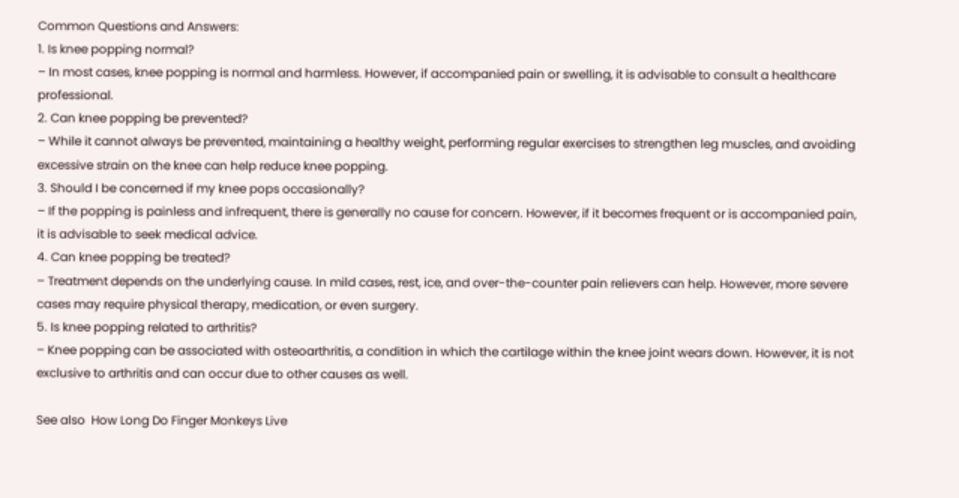Common Questions and Answers:
1. Is knee popping normal?
– In most cases, knee popping is normal and harmless. However, if accompanied pain or swelling, it is advisable to consult a healthcare professional.
2. Can knee popping be prevented?
– While it cannot always be prevented, maintaining a healthy weight, performing regular exercises to strengthen leg muscles, and avoiding excessive strain on the knee can help reduce knee popping.
3. Should I be concerned if my knee pops occasionally?
– If the popping is painless and infrequent, there is generally no cause for concern. However, if it becomes frequent or is accompanied pain, it is advisable to seek medical advice.
4. Can knee popping be treated?
– Treatment depends on the underlying cause. In mild cases, rest, ice, and over-the-counter pain relievers can help. However, more severe cases may require physical therapy, medication, or even surgery.
5. Is knee popping related to arthritis?
– Knee popping can be associated with osteoarthritis, a condition in which the cartilage within the knee joint wears down. However, it is not exclusive to arthritis and can occur due to other causes as well.

See also  How Long Do Finger Monkeys Live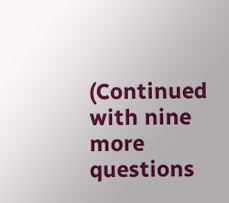(Continued with nine more questions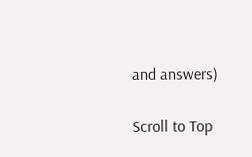and answers)

Scroll to Top